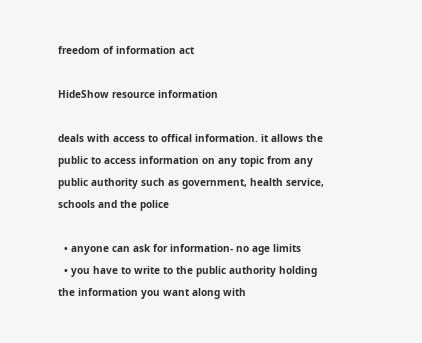freedom of information act

HideShow resource information

deals with access to offical information. it allows the public to access information on any topic from any public authority such as government, health service, schools and the police

  • anyone can ask for information- no age limits
  • you have to write to the public authority holding the information you want along with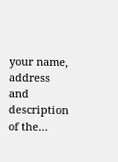your name, address and description of the…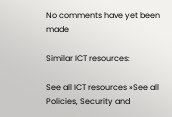No comments have yet been made

Similar ICT resources:

See all ICT resources »See all Policies, Security and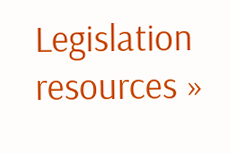Legislation resources »